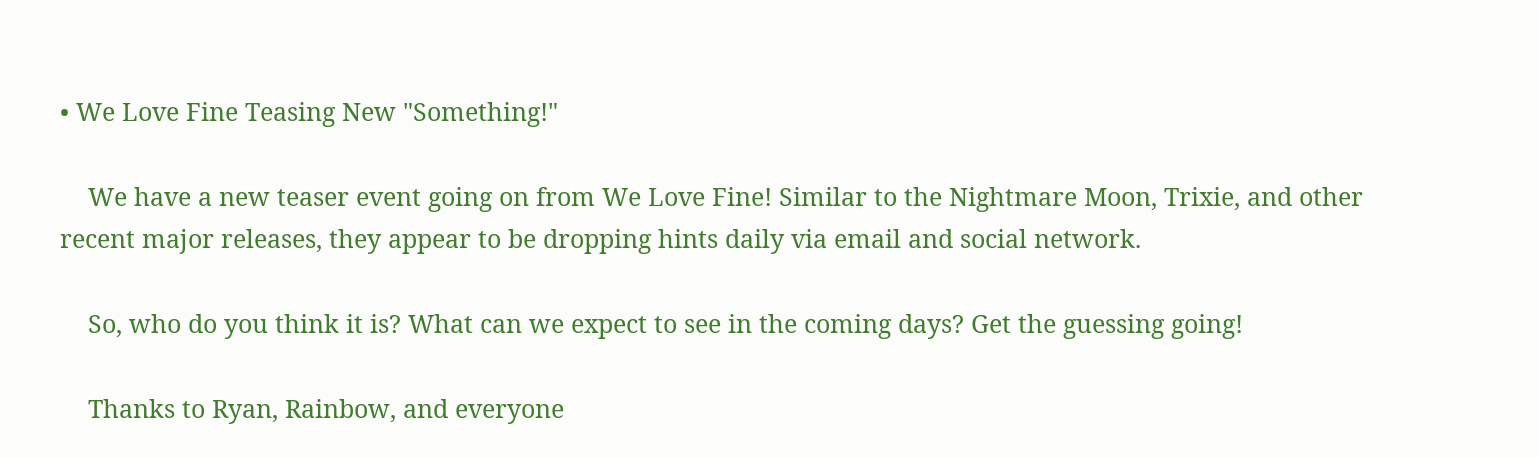• We Love Fine Teasing New "Something!"

    We have a new teaser event going on from We Love Fine! Similar to the Nightmare Moon, Trixie, and other recent major releases, they appear to be dropping hints daily via email and social network.

    So, who do you think it is? What can we expect to see in the coming days? Get the guessing going!

    Thanks to Ryan, Rainbow, and everyone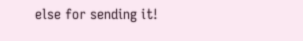else for sending it!